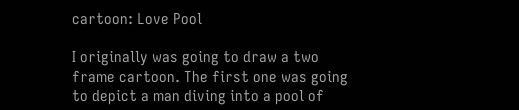cartoon: Love Pool

I originally was going to draw a two frame cartoon. The first one was going to depict a man diving into a pool of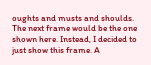oughts and musts and shoulds. The next frame would be the one shown here. Instead, I decided to just show this frame. A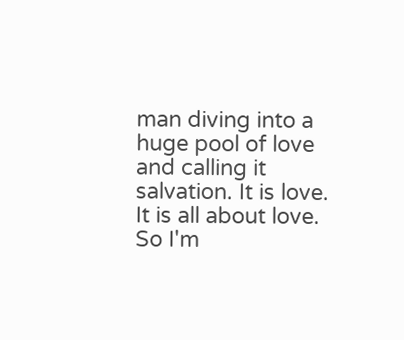man diving into a huge pool of love and calling it salvation. It is love. It is all about love. So I'm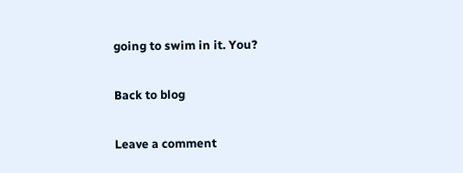going to swim in it. You?

Back to blog

Leave a comment